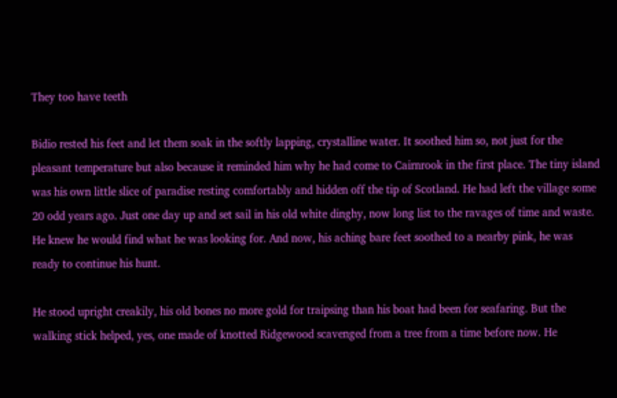They too have teeth

Bidio rested his feet and let them soak in the softly lapping, crystalline water. It soothed him so, not just for the pleasant temperature but also because it reminded him why he had come to Cairnrook in the first place. The tiny island was his own little slice of paradise resting comfortably and hidden off the tip of Scotland. He had left the village some 20 odd years ago. Just one day up and set sail in his old white dinghy, now long list to the ravages of time and waste. He knew he would find what he was looking for. And now, his aching bare feet soothed to a nearby pink, he was ready to continue his hunt.

He stood upright creakily, his old bones no more gold for traipsing than his boat had been for seafaring. But the walking stick helped, yes, one made of knotted Ridgewood scavenged from a tree from a time before now. He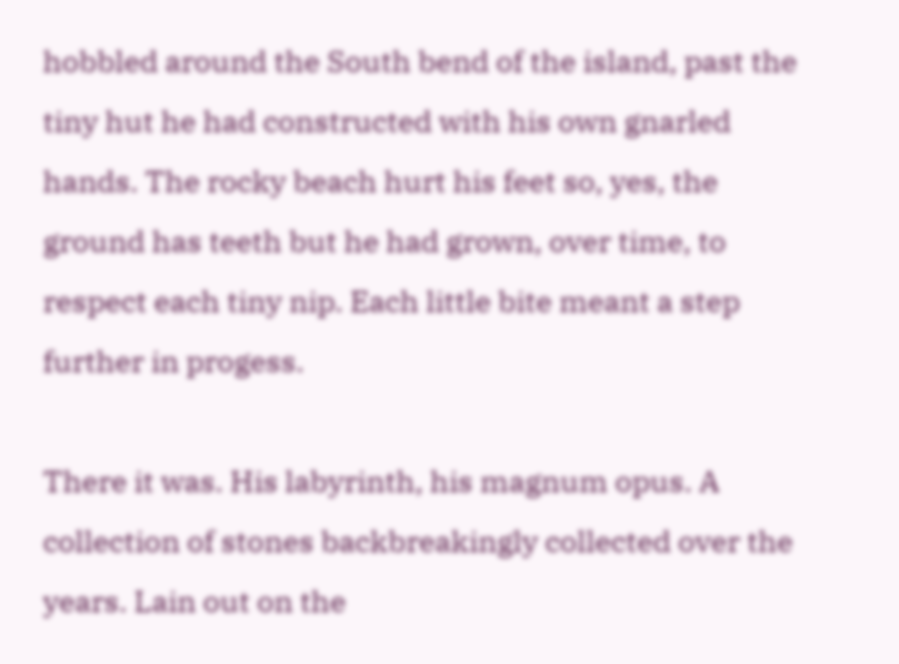hobbled around the South bend of the island, past the tiny hut he had constructed with his own gnarled hands. The rocky beach hurt his feet so, yes, the ground has teeth but he had grown, over time, to respect each tiny nip. Each little bite meant a step further in progess.

There it was. His labyrinth, his magnum opus. A collection of stones backbreakingly collected over the years. Lain out on the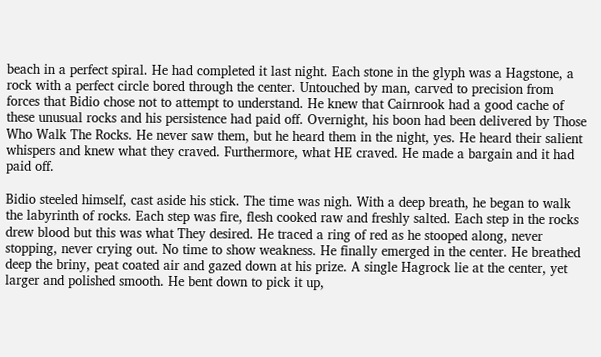beach in a perfect spiral. He had completed it last night. Each stone in the glyph was a Hagstone, a rock with a perfect circle bored through the center. Untouched by man, carved to precision from forces that Bidio chose not to attempt to understand. He knew that Cairnrook had a good cache of these unusual rocks and his persistence had paid off. Overnight, his boon had been delivered by Those Who Walk The Rocks. He never saw them, but he heard them in the night, yes. He heard their salient whispers and knew what they craved. Furthermore, what HE craved. He made a bargain and it had paid off.

Bidio steeled himself, cast aside his stick. The time was nigh. With a deep breath, he began to walk the labyrinth of rocks. Each step was fire, flesh cooked raw and freshly salted. Each step in the rocks drew blood but this was what They desired. He traced a ring of red as he stooped along, never stopping, never crying out. No time to show weakness. He finally emerged in the center. He breathed deep the briny, peat coated air and gazed down at his prize. A single Hagrock lie at the center, yet larger and polished smooth. He bent down to pick it up,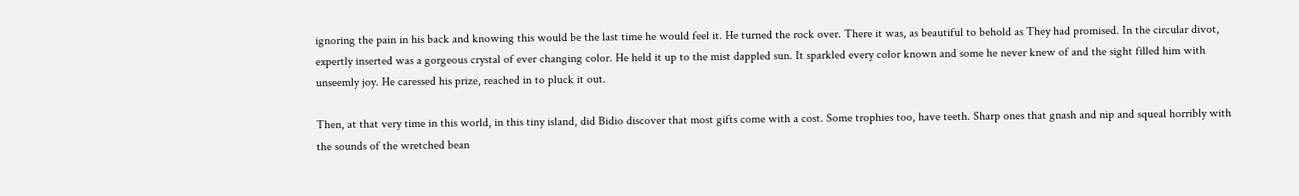ignoring the pain in his back and knowing this would be the last time he would feel it. He turned the rock over. There it was, as beautiful to behold as They had promised. In the circular divot, expertly inserted was a gorgeous crystal of ever changing color. He held it up to the mist dappled sun. It sparkled every color known and some he never knew of and the sight filled him with unseemly joy. He caressed his prize, reached in to pluck it out.

Then, at that very time in this world, in this tiny island, did Bidio discover that most gifts come with a cost. Some trophies too, have teeth. Sharp ones that gnash and nip and squeal horribly with the sounds of the wretched bean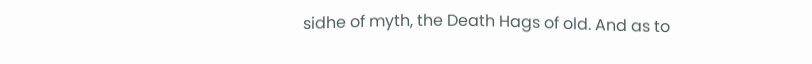sidhe of myth, the Death Hags of old. And as to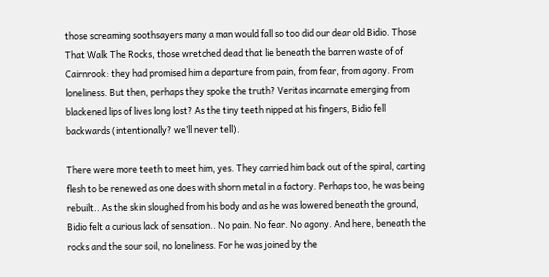those screaming soothsayers many a man would fall so too did our dear old Bidio. Those That Walk The Rocks, those wretched dead that lie beneath the barren waste of of Cairnrook: they had promised him a departure from pain, from fear, from agony. From loneliness. But then, perhaps they spoke the truth? Veritas incarnate emerging from blackened lips of lives long lost? As the tiny teeth nipped at his fingers, Bidio fell backwards (intentionally? we’ll never tell).

There were more teeth to meet him, yes. They carried him back out of the spiral, carting flesh to be renewed as one does with shorn metal in a factory. Perhaps too, he was being rebuilt.. As the skin sloughed from his body and as he was lowered beneath the ground, Bidio felt a curious lack of sensation.. No pain. No fear. No agony. And here, beneath the rocks and the sour soil, no loneliness. For he was joined by the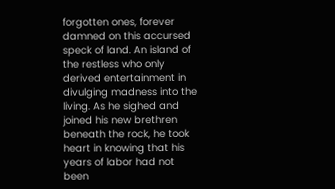forgotten ones, forever damned on this accursed speck of land. An island of the restless who only derived entertainment in divulging madness into the living. As he sighed and joined his new brethren beneath the rock, he took heart in knowing that his years of labor had not been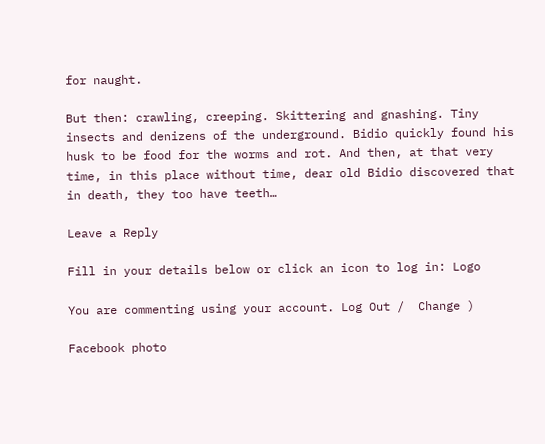for naught.

But then: crawling, creeping. Skittering and gnashing. Tiny insects and denizens of the underground. Bidio quickly found his husk to be food for the worms and rot. And then, at that very time, in this place without time, dear old Bidio discovered that in death, they too have teeth…

Leave a Reply

Fill in your details below or click an icon to log in: Logo

You are commenting using your account. Log Out /  Change )

Facebook photo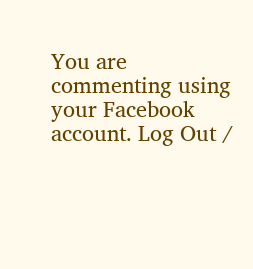You are commenting using your Facebook account. Log Out /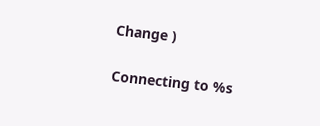Change )

Connecting to %s